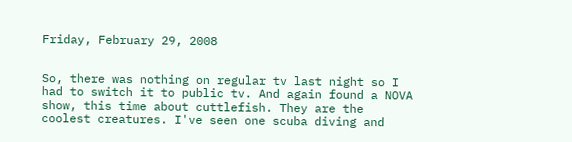Friday, February 29, 2008


So, there was nothing on regular tv last night so I had to switch it to public tv. And again found a NOVA show, this time about cuttlefish. They are the coolest creatures. I've seen one scuba diving and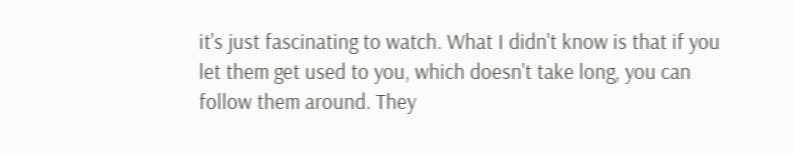it's just fascinating to watch. What I didn't know is that if you let them get used to you, which doesn't take long, you can follow them around. They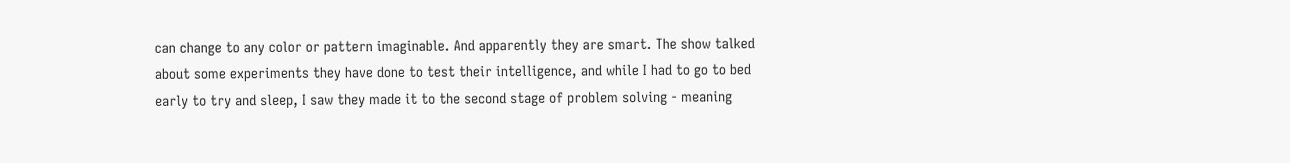can change to any color or pattern imaginable. And apparently they are smart. The show talked about some experiments they have done to test their intelligence, and while I had to go to bed early to try and sleep, I saw they made it to the second stage of problem solving - meaning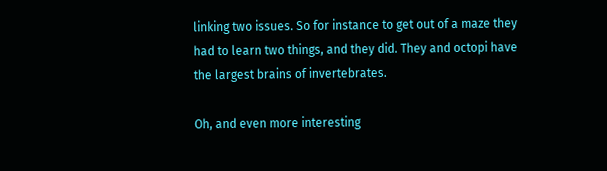linking two issues. So for instance to get out of a maze they had to learn two things, and they did. They and octopi have the largest brains of invertebrates.

Oh, and even more interesting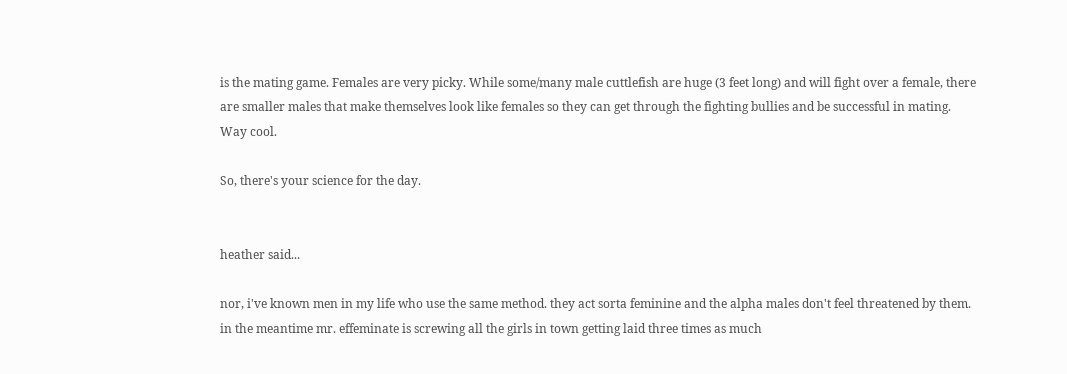is the mating game. Females are very picky. While some/many male cuttlefish are huge (3 feet long) and will fight over a female, there are smaller males that make themselves look like females so they can get through the fighting bullies and be successful in mating. Way cool.

So, there's your science for the day.


heather said...

nor, i've known men in my life who use the same method. they act sorta feminine and the alpha males don't feel threatened by them. in the meantime mr. effeminate is screwing all the girls in town getting laid three times as much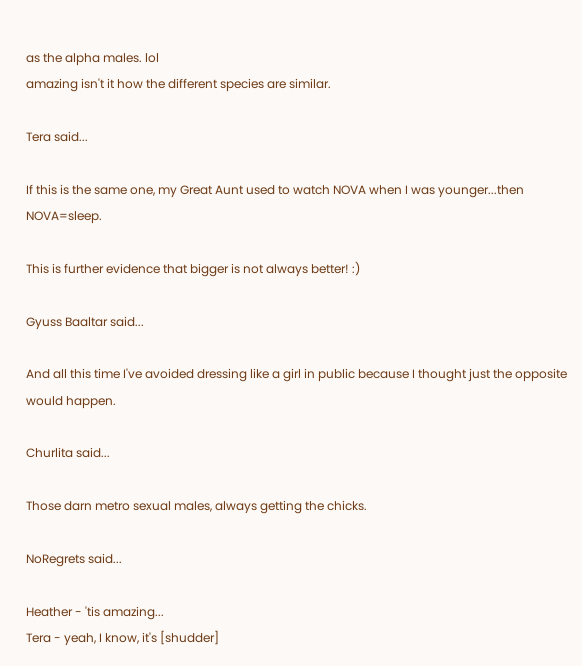as the alpha males. lol
amazing isn't it how the different species are similar.

Tera said...

If this is the same one, my Great Aunt used to watch NOVA when I was younger...then NOVA=sleep.

This is further evidence that bigger is not always better! :)

Gyuss Baaltar said...

And all this time I've avoided dressing like a girl in public because I thought just the opposite would happen.

Churlita said...

Those darn metro sexual males, always getting the chicks.

NoRegrets said...

Heather - 'tis amazing...
Tera - yeah, I know, it's [shudder]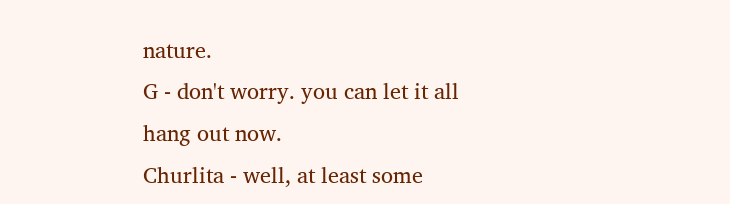nature.
G - don't worry. you can let it all hang out now.
Churlita - well, at least some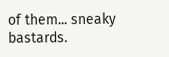of them... sneaky bastards.